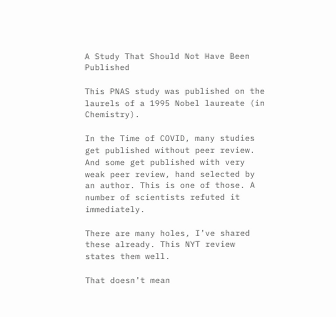A Study That Should Not Have Been Published

This PNAS study was published on the laurels of a 1995 Nobel laureate (in Chemistry).

In the Time of COVID, many studies get published without peer review. And some get published with very weak peer review, hand selected by an author. This is one of those. A number of scientists refuted it immediately.

There are many holes, I’ve shared these already. This NYT review states them well.

That doesn’t mean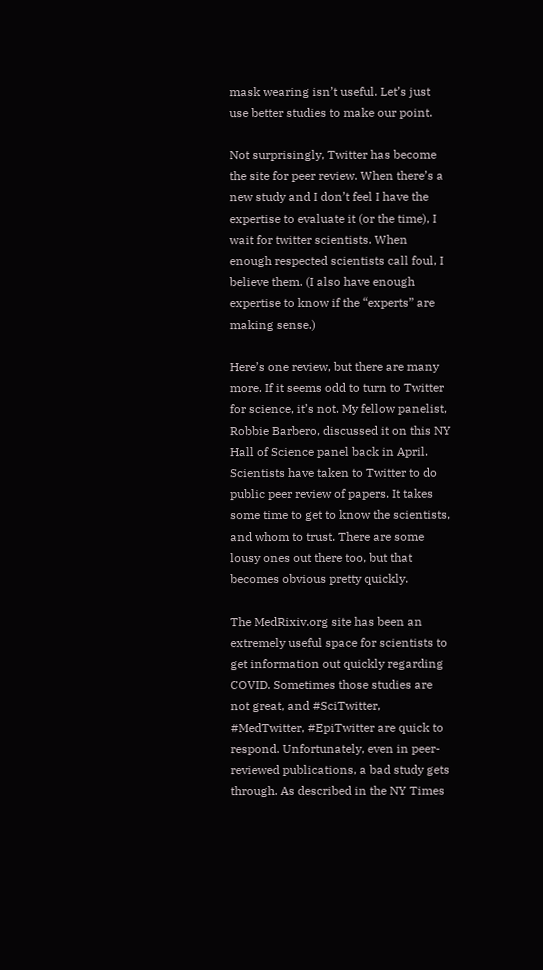mask wearing isn’t useful. Let’s just use better studies to make our point.

Not surprisingly, Twitter has become the site for peer review. When there’s a new study and I don’t feel I have the expertise to evaluate it (or the time), I wait for twitter scientists. When enough respected scientists call foul, I believe them. (I also have enough expertise to know if the “experts” are making sense.)

Here’s one review, but there are many more. If it seems odd to turn to Twitter for science, it’s not. My fellow panelist, Robbie Barbero, discussed it on this NY Hall of Science panel back in April. Scientists have taken to Twitter to do public peer review of papers. It takes some time to get to know the scientists, and whom to trust. There are some lousy ones out there too, but that becomes obvious pretty quickly.

The MedRixiv.org site has been an extremely useful space for scientists to get information out quickly regarding COVID. Sometimes those studies are not great, and #SciTwitter, #MedTwitter, #EpiTwitter are quick to respond. Unfortunately, even in peer-reviewed publications, a bad study gets through. As described in the NY Times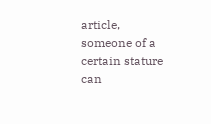article, someone of a certain stature can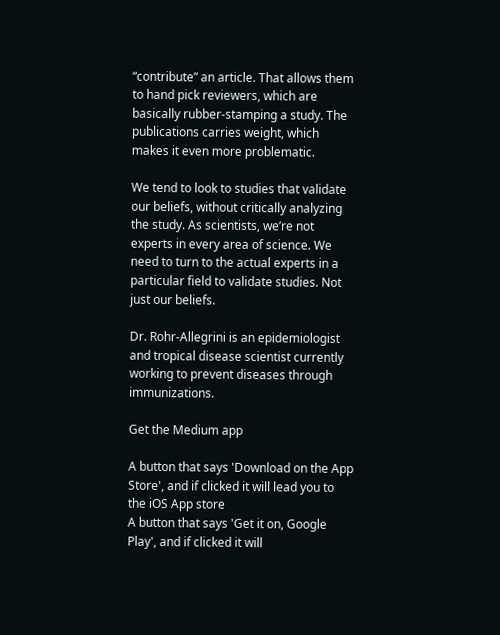“contribute” an article. That allows them to hand pick reviewers, which are basically rubber-stamping a study. The publications carries weight, which makes it even more problematic.

We tend to look to studies that validate our beliefs, without critically analyzing the study. As scientists, we’re not experts in every area of science. We need to turn to the actual experts in a particular field to validate studies. Not just our beliefs.

Dr. Rohr-Allegrini is an epidemiologist and tropical disease scientist currently working to prevent diseases through immunizations.

Get the Medium app

A button that says 'Download on the App Store', and if clicked it will lead you to the iOS App store
A button that says 'Get it on, Google Play', and if clicked it will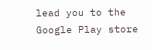lead you to the Google Play store